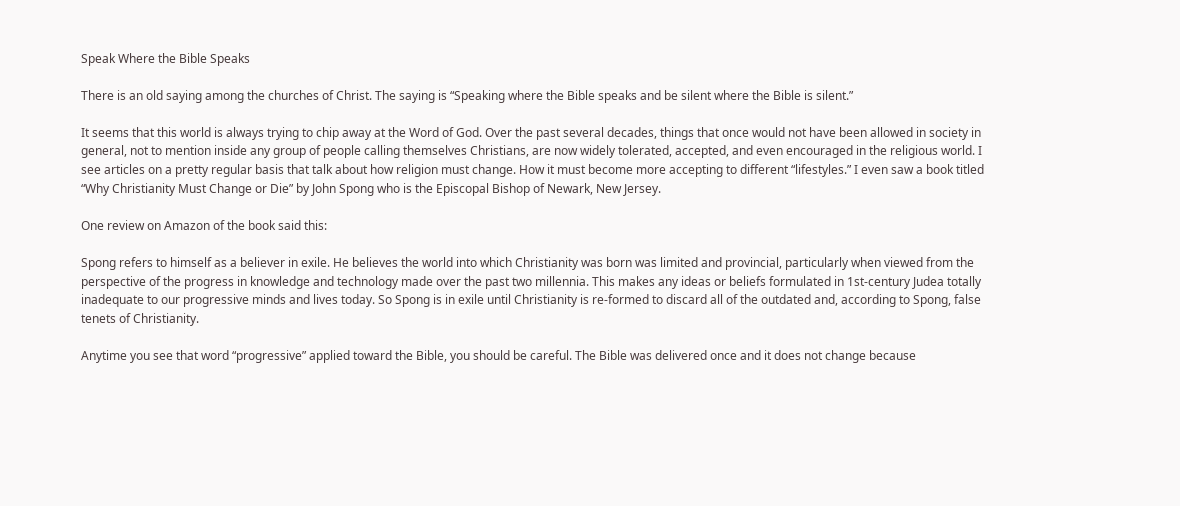Speak Where the Bible Speaks

There is an old saying among the churches of Christ. The saying is “Speaking where the Bible speaks and be silent where the Bible is silent.”

It seems that this world is always trying to chip away at the Word of God. Over the past several decades, things that once would not have been allowed in society in general, not to mention inside any group of people calling themselves Christians, are now widely tolerated, accepted, and even encouraged in the religious world. I see articles on a pretty regular basis that talk about how religion must change. How it must become more accepting to different “lifestyles.” I even saw a book titled “Why Christianity Must Change or Die” by John Spong who is the Episcopal Bishop of Newark, New Jersey.

One review on Amazon of the book said this:

Spong refers to himself as a believer in exile. He believes the world into which Christianity was born was limited and provincial, particularly when viewed from the perspective of the progress in knowledge and technology made over the past two millennia. This makes any ideas or beliefs formulated in 1st-century Judea totally inadequate to our progressive minds and lives today. So Spong is in exile until Christianity is re-formed to discard all of the outdated and, according to Spong, false tenets of Christianity.

Anytime you see that word “progressive” applied toward the Bible, you should be careful. The Bible was delivered once and it does not change because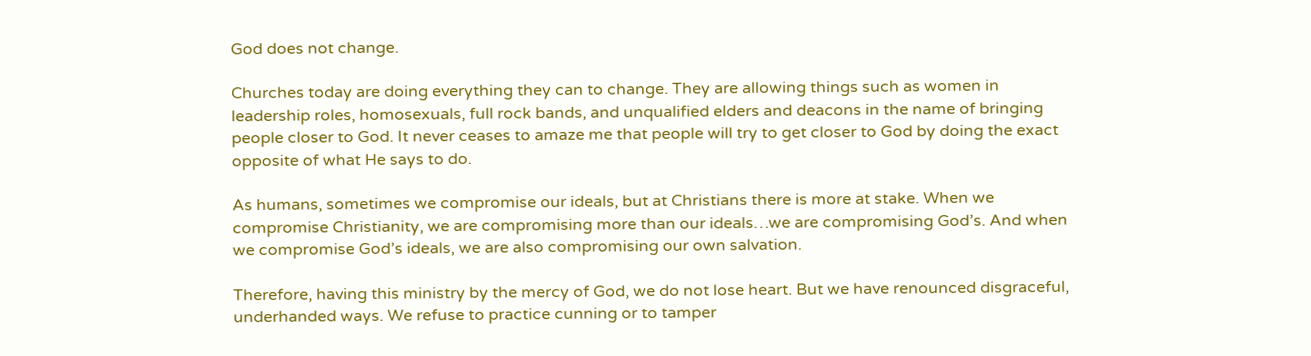God does not change.

Churches today are doing everything they can to change. They are allowing things such as women in leadership roles, homosexuals, full rock bands, and unqualified elders and deacons in the name of bringing people closer to God. It never ceases to amaze me that people will try to get closer to God by doing the exact opposite of what He says to do.

As humans, sometimes we compromise our ideals, but at Christians there is more at stake. When we compromise Christianity, we are compromising more than our ideals…we are compromising God’s. And when we compromise God’s ideals, we are also compromising our own salvation.

Therefore, having this ministry by the mercy of God, we do not lose heart. But we have renounced disgraceful, underhanded ways. We refuse to practice cunning or to tamper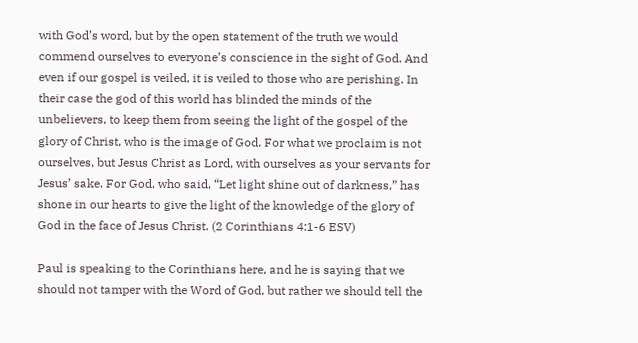with God’s word, but by the open statement of the truth we would commend ourselves to everyone’s conscience in the sight of God. And even if our gospel is veiled, it is veiled to those who are perishing. In their case the god of this world has blinded the minds of the unbelievers, to keep them from seeing the light of the gospel of the glory of Christ, who is the image of God. For what we proclaim is not ourselves, but Jesus Christ as Lord, with ourselves as your servants for Jesus’ sake. For God, who said, “Let light shine out of darkness,” has shone in our hearts to give the light of the knowledge of the glory of God in the face of Jesus Christ. (2 Corinthians 4:1-6 ESV)

Paul is speaking to the Corinthians here, and he is saying that we should not tamper with the Word of God, but rather we should tell the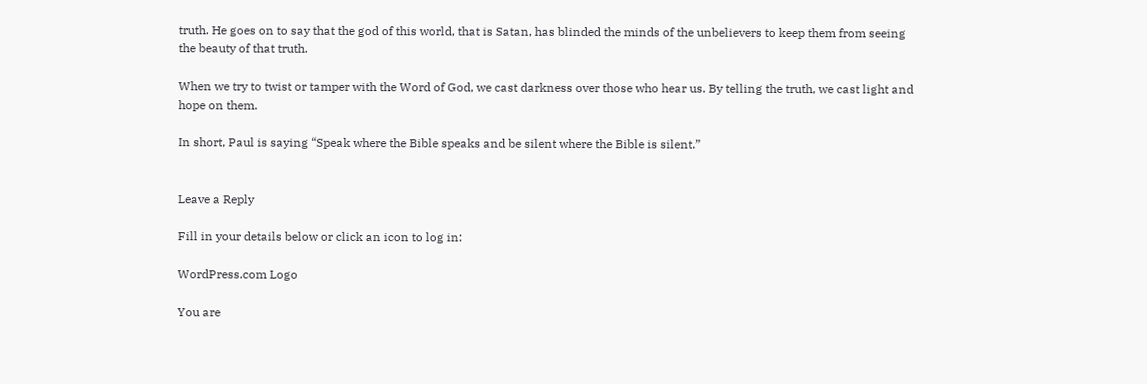truth. He goes on to say that the god of this world, that is Satan, has blinded the minds of the unbelievers to keep them from seeing the beauty of that truth.

When we try to twist or tamper with the Word of God, we cast darkness over those who hear us. By telling the truth, we cast light and hope on them.

In short, Paul is saying “Speak where the Bible speaks and be silent where the Bible is silent.”


Leave a Reply

Fill in your details below or click an icon to log in:

WordPress.com Logo

You are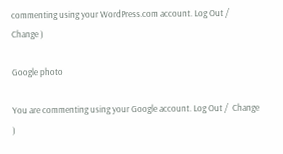commenting using your WordPress.com account. Log Out /  Change )

Google photo

You are commenting using your Google account. Log Out /  Change )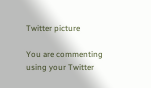Twitter picture

You are commenting using your Twitter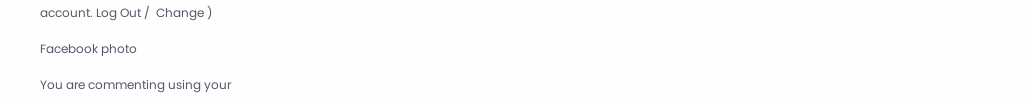account. Log Out /  Change )

Facebook photo

You are commenting using your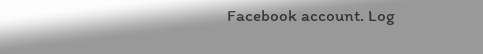Facebook account. Log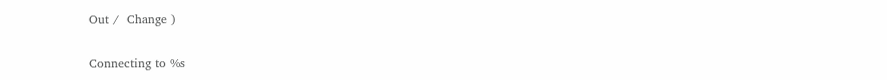Out /  Change )

Connecting to %s